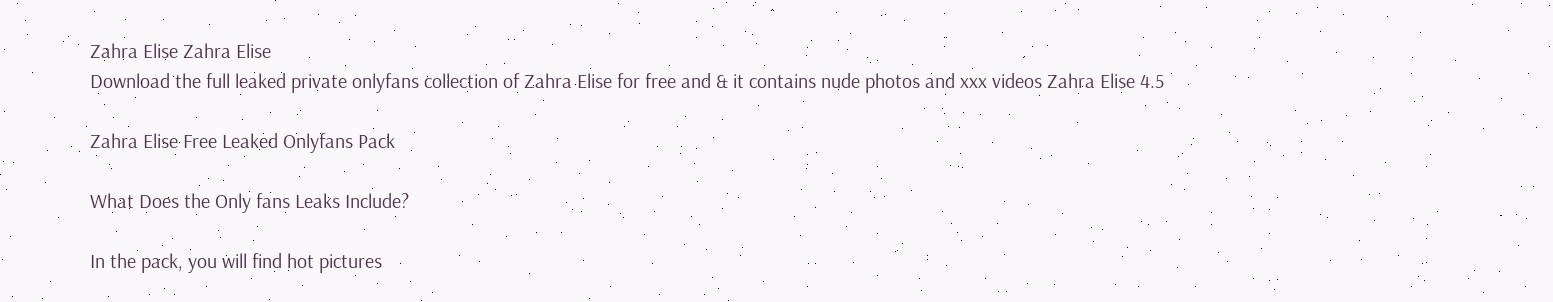Zahra Elise Zahra Elise
Download the full leaked private onlyfans collection of Zahra Elise for free and & it contains nude photos and xxx videos Zahra Elise 4.5

Zahra Elise Free Leaked Onlyfans Pack

What Does the Only fans Leaks Include?

In the pack, you will find hot pictures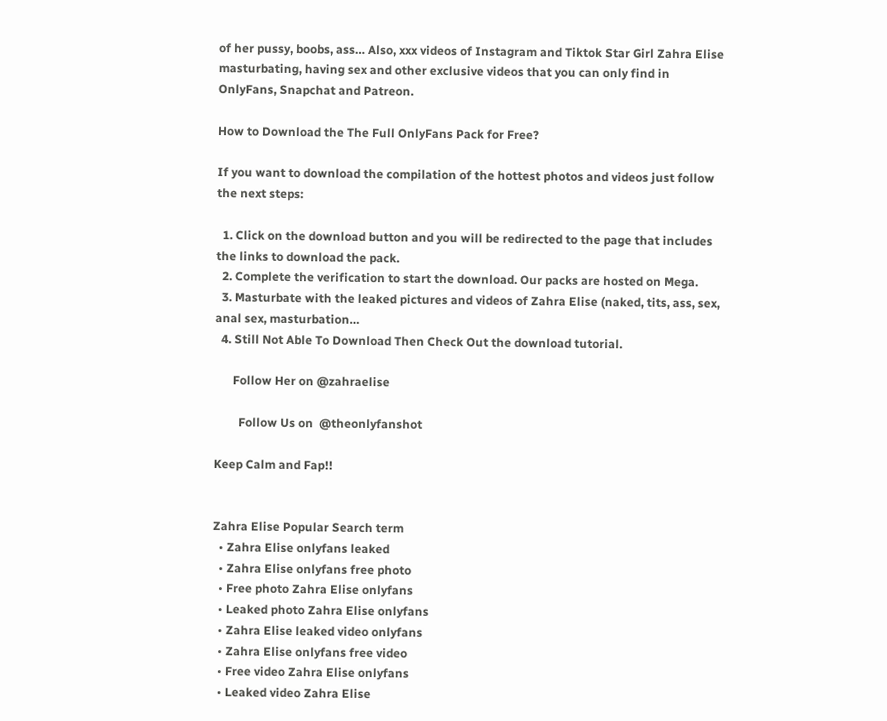of her pussy, boobs, ass… Also, xxx videos of Instagram and Tiktok Star Girl Zahra Elise  masturbating, having sex and other exclusive videos that you can only find in OnlyFans, Snapchat and Patreon.

How to Download the The Full OnlyFans Pack for Free?

If you want to download the compilation of the hottest photos and videos just follow the next steps:

  1. Click on the download button and you will be redirected to the page that includes the links to download the pack.
  2. Complete the verification to start the download. Our packs are hosted on Mega.
  3. Masturbate with the leaked pictures and videos of Zahra Elise (naked, tits, ass, sex, anal sex, masturbation…
  4. Still Not Able To Download Then Check Out the download tutorial.

      Follow Her on @zahraelise

        Follow Us on  @theonlyfanshot

Keep Calm and Fap!!


Zahra Elise Popular Search term
  • Zahra Elise onlyfans leaked
  • Zahra Elise onlyfans free photo
  • Free photo Zahra Elise onlyfans
  • Leaked photo Zahra Elise onlyfans
  • Zahra Elise leaked video onlyfans
  • Zahra Elise onlyfans free video
  • Free video Zahra Elise onlyfans
  • Leaked video Zahra Elise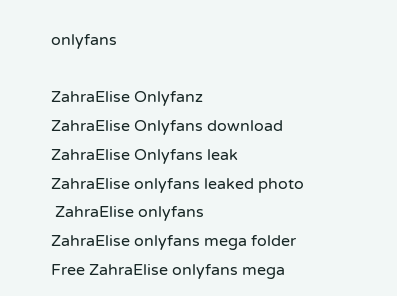onlyfans

ZahraElise Onlyfanz
ZahraElise Onlyfans download
ZahraElise Onlyfans leak
ZahraElise onlyfans leaked photo
 ZahraElise onlyfans
ZahraElise onlyfans mega folder
Free ZahraElise onlyfans mega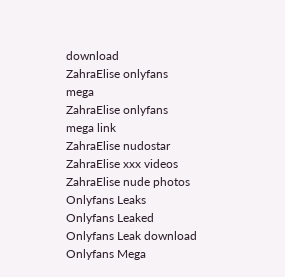download
ZahraElise onlyfans mega
ZahraElise onlyfans mega link
ZahraElise nudostar
ZahraElise xxx videos
ZahraElise nude photos
Onlyfans Leaks
Onlyfans Leaked
Onlyfans Leak download
Onlyfans Mega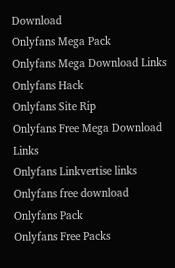Download
Onlyfans Mega Pack
Onlyfans Mega Download Links
Onlyfans Hack
Onlyfans Site Rip
Onlyfans Free Mega Download Links
Onlyfans Linkvertise links
Onlyfans free download
Onlyfans Pack
Onlyfans Free Packs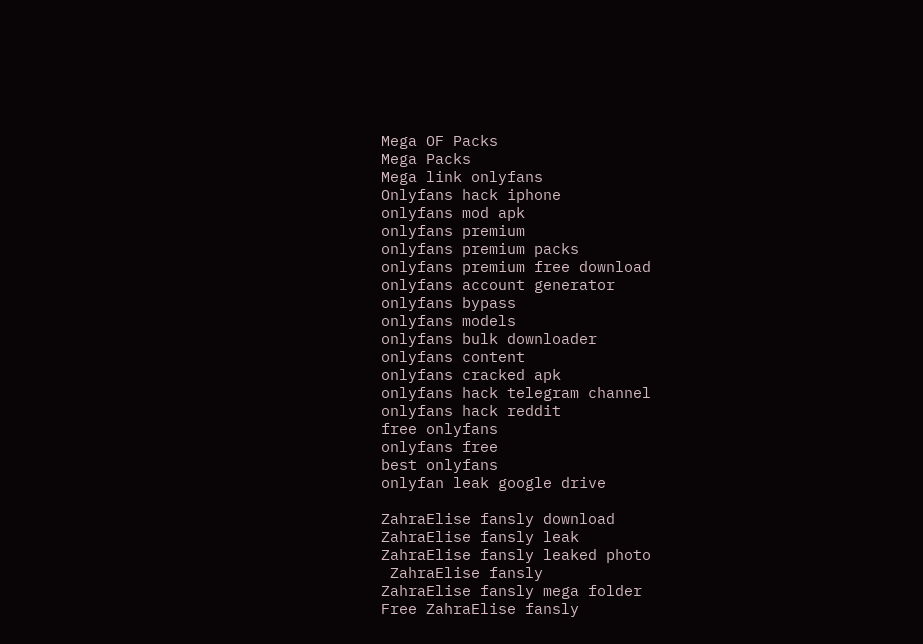Mega OF Packs
Mega Packs
Mega link onlyfans
Onlyfans hack iphone
onlyfans mod apk
onlyfans premium
onlyfans premium packs
onlyfans premium free download
onlyfans account generator
onlyfans bypass
onlyfans models
onlyfans bulk downloader
onlyfans content
onlyfans cracked apk
onlyfans hack telegram channel
onlyfans hack reddit
free onlyfans
onlyfans free
best onlyfans
onlyfan leak google drive

ZahraElise fansly download
ZahraElise fansly leak
ZahraElise fansly leaked photo
 ZahraElise fansly
ZahraElise fansly mega folder
Free ZahraElise fansly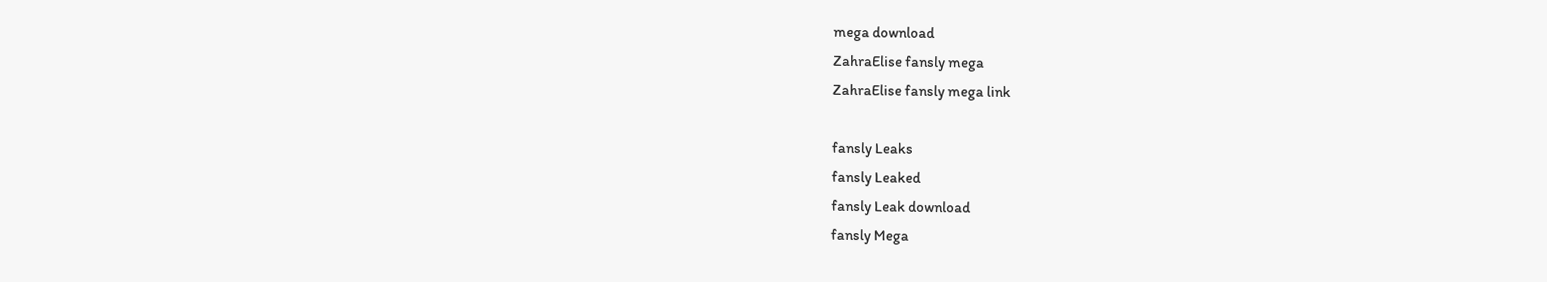mega download
ZahraElise fansly mega
ZahraElise fansly mega link

fansly Leaks
fansly Leaked
fansly Leak download
fansly Mega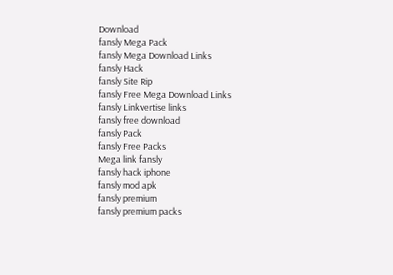Download
fansly Mega Pack
fansly Mega Download Links
fansly Hack
fansly Site Rip
fansly Free Mega Download Links
fansly Linkvertise links
fansly free download
fansly Pack
fansly Free Packs
Mega link fansly
fansly hack iphone
fansly mod apk
fansly premium
fansly premium packs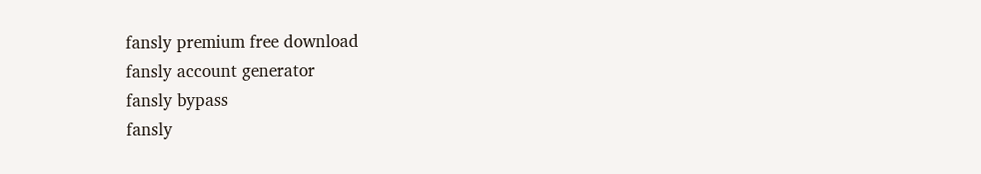fansly premium free download
fansly account generator
fansly bypass
fansly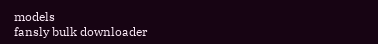models
fansly bulk downloader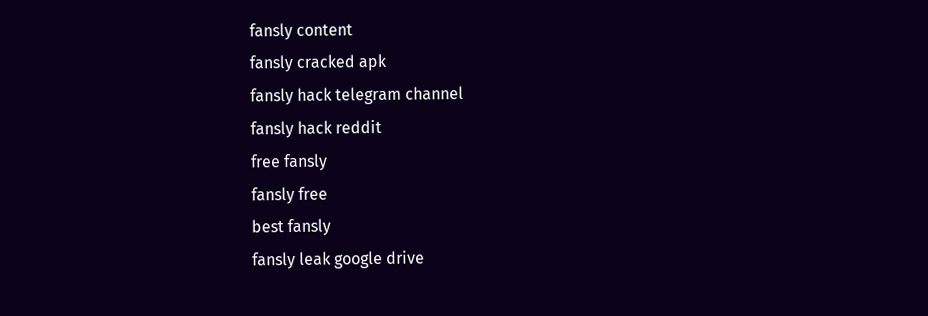fansly content
fansly cracked apk
fansly hack telegram channel
fansly hack reddit
free fansly
fansly free
best fansly
fansly leak google drive